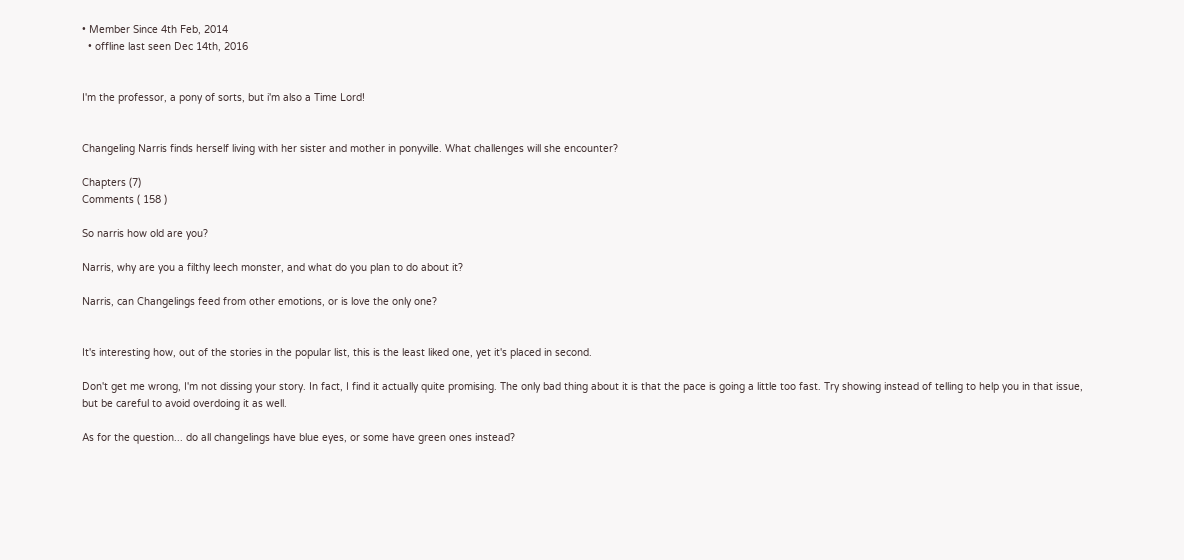• Member Since 4th Feb, 2014
  • offline last seen Dec 14th, 2016


I'm the professor, a pony of sorts, but i'm also a Time Lord!


Changeling Narris finds herself living with her sister and mother in ponyville. What challenges will she encounter?

Chapters (7)
Comments ( 158 )

So narris how old are you?

Narris, why are you a filthy leech monster, and what do you plan to do about it?

Narris, can Changelings feed from other emotions, or is love the only one?


It's interesting how, out of the stories in the popular list, this is the least liked one, yet it's placed in second.

Don't get me wrong, I'm not dissing your story. In fact, I find it actually quite promising. The only bad thing about it is that the pace is going a little too fast. Try showing instead of telling to help you in that issue, but be careful to avoid overdoing it as well.

As for the question... do all changelings have blue eyes, or some have green ones instead?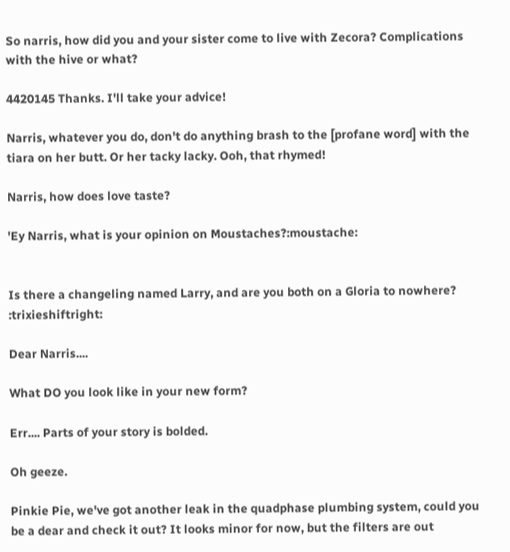So narris, how did you and your sister come to live with Zecora? Complications with the hive or what?

4420145 Thanks. I'll take your advice!

Narris, whatever you do, don't do anything brash to the [profane word] with the tiara on her butt. Or her tacky lacky. Ooh, that rhymed!

Narris, how does love taste?

'Ey Narris, what is your opinion on Moustaches?:moustache:


Is there a changeling named Larry, and are you both on a Gloria to nowhere? :trixieshiftright:

Dear Narris....

What DO you look like in your new form?

Err.... Parts of your story is bolded.

Oh geeze.

Pinkie Pie, we've got another leak in the quadphase plumbing system, could you be a dear and check it out? It looks minor for now, but the filters are out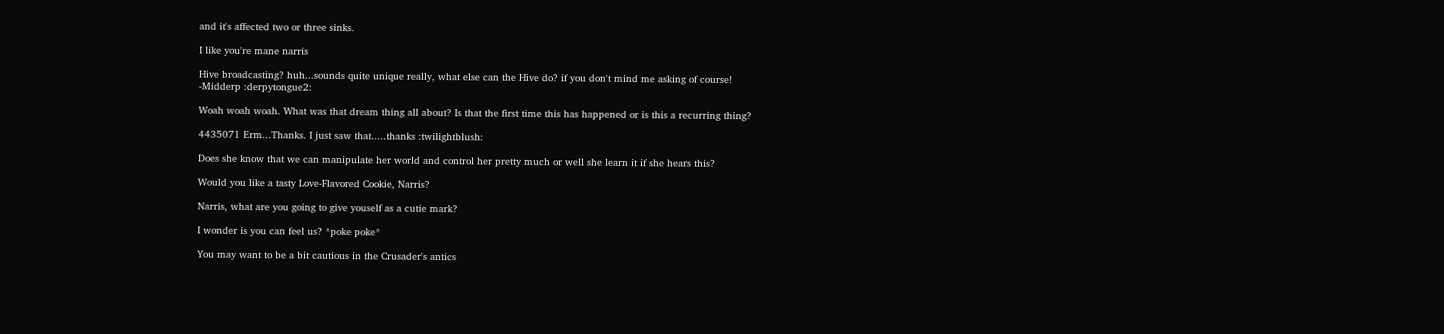and it's affected two or three sinks.

I like you're mane narris

Hive broadcasting? huh...sounds quite unique really, what else can the Hive do? if you don't mind me asking of course!
-Midderp :derpytongue2:

Woah woah woah. What was that dream thing all about? Is that the first time this has happened or is this a recurring thing?

4435071 Erm...Thanks. I just saw that.....thanks :twilightblush:

Does she know that we can manipulate her world and control her pretty much or well she learn it if she hears this?

Would you like a tasty Love-Flavored Cookie, Narris?

Narris, what are you going to give youself as a cutie mark?

I wonder is you can feel us? *poke poke*

You may want to be a bit cautious in the Crusader's antics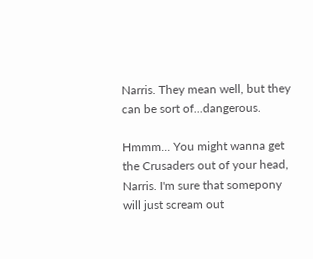Narris. They mean well, but they can be sort of...dangerous.

Hmmm... You might wanna get the Crusaders out of your head, Narris. I'm sure that somepony will just scream out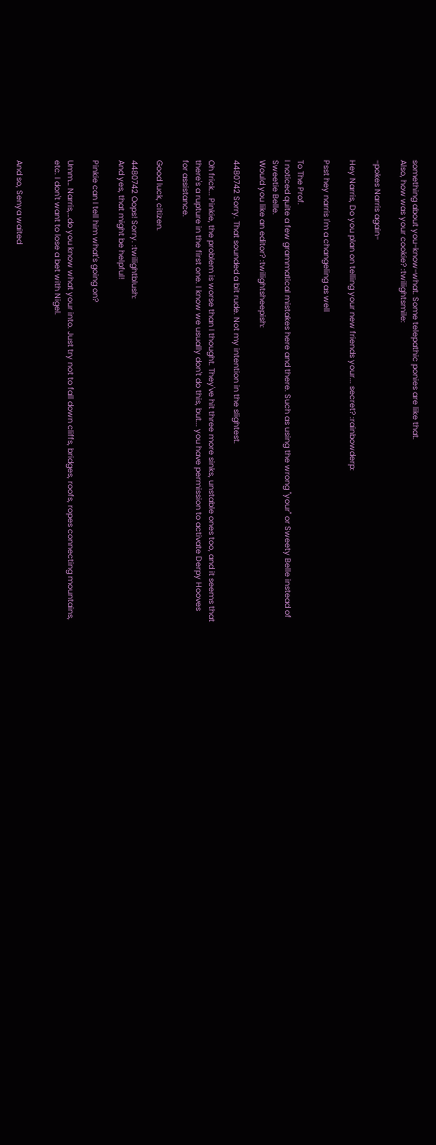something about you-know-what. Some telepathic ponies are like that.
Also, how was your cookie? :twilightsmile:

-pokes Narris again-

Hey Narris, Do you plan on telling your new friends your... secret? :rainbowderp:

Psst hey narris I'm a changeling as well

To The Prof.
I noticed quite a few grammatical mistakes here and there. Such as using the wrong "your" or Sweety Belle instead of Sweetie Belle.
Would you like an editor? :twilightsheepish:

4480742 Sorry. That sounded a bit rude. Not my intention in the slightest.

Oh frick... Pinkie, the problem is worse than I thought. They've hit three more sinks, unstable ones too, and it seems that there's a rupture in the first one. I know we usually don't do this, but... you have permission to activate Derpy Hooves for assistance.

Good luck, citizen.

4480742 Oops! Sorry. :twilightblush:
And yes, that might be helpful!

Pinkie can I tell him what's going on?

Umm… Narris,…do you know what your into. Just try not to fall down cliffs, bridges, roofs, ropes connecting mountains, etc. I don't want to lose a bet with Nigel.


And so, Senya waited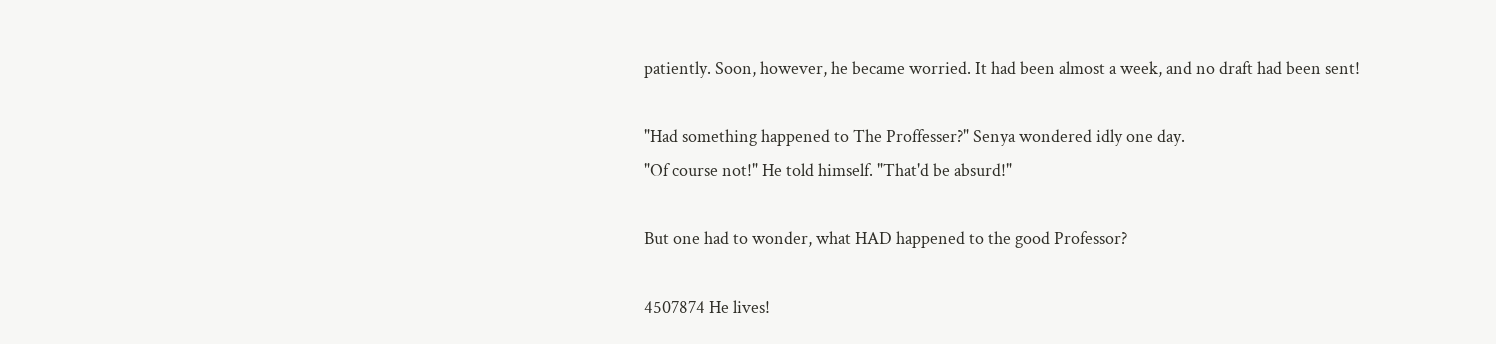patiently. Soon, however, he became worried. It had been almost a week, and no draft had been sent!

"Had something happened to The Proffesser?" Senya wondered idly one day.
"Of course not!" He told himself. "That'd be absurd!"

But one had to wonder, what HAD happened to the good Professor?

4507874 He lives!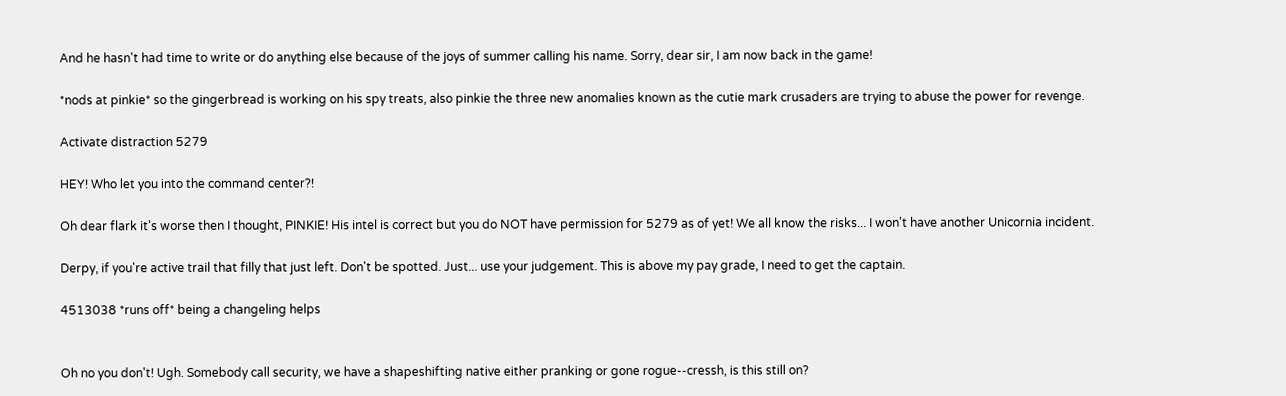And he hasn't had time to write or do anything else because of the joys of summer calling his name. Sorry, dear sir, I am now back in the game!

*nods at pinkie* so the gingerbread is working on his spy treats, also pinkie the three new anomalies known as the cutie mark crusaders are trying to abuse the power for revenge.

Activate distraction 5279

HEY! Who let you into the command center?!

Oh dear flark it's worse then I thought, PINKIE! His intel is correct but you do NOT have permission for 5279 as of yet! We all know the risks... I won't have another Unicornia incident.

Derpy, if you're active trail that filly that just left. Don't be spotted. Just... use your judgement. This is above my pay grade, I need to get the captain.

4513038 *runs off* being a changeling helps


Oh no you don't! Ugh. Somebody call security, we have a shapeshifting native either pranking or gone rogue--cressh, is this still on?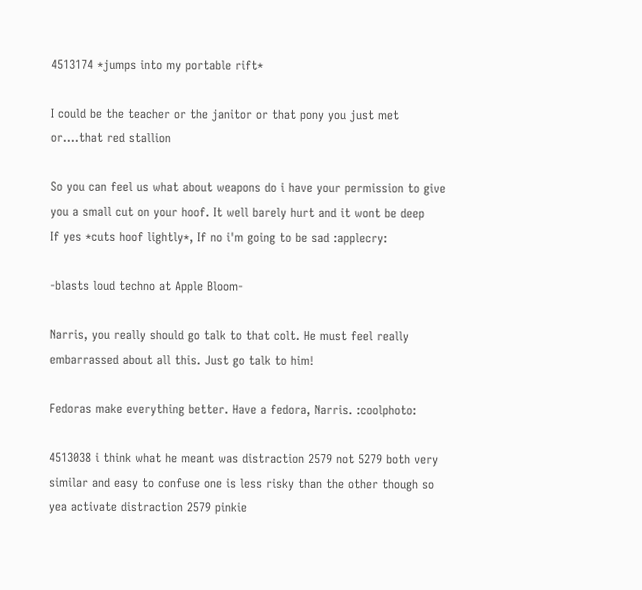4513174 *jumps into my portable rift*

I could be the teacher or the janitor or that pony you just met or....that red stallion

So you can feel us what about weapons do i have your permission to give you a small cut on your hoof. It well barely hurt and it wont be deep
If yes *cuts hoof lightly*, If no i'm going to be sad :applecry:

-blasts loud techno at Apple Bloom-

Narris, you really should go talk to that colt. He must feel really embarrassed about all this. Just go talk to him!

Fedoras make everything better. Have a fedora, Narris. :coolphoto:

4513038 i think what he meant was distraction 2579 not 5279 both very similar and easy to confuse one is less risky than the other though so yea activate distraction 2579 pinkie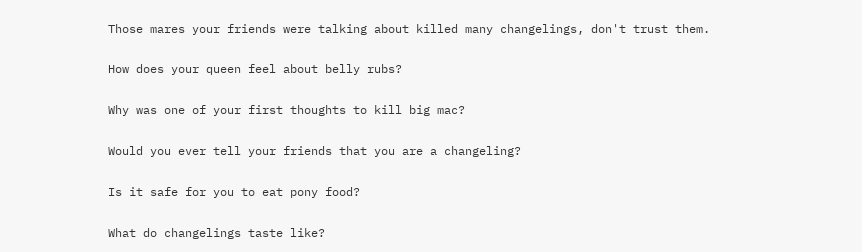Those mares your friends were talking about killed many changelings, don't trust them.

How does your queen feel about belly rubs?

Why was one of your first thoughts to kill big mac?

Would you ever tell your friends that you are a changeling?

Is it safe for you to eat pony food?

What do changelings taste like?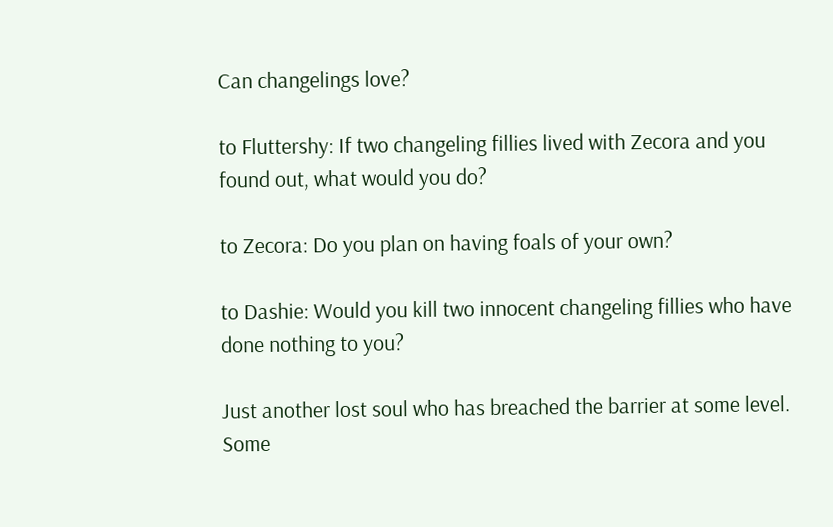Can changelings love?

to Fluttershy: If two changeling fillies lived with Zecora and you found out, what would you do?

to Zecora: Do you plan on having foals of your own?

to Dashie: Would you kill two innocent changeling fillies who have done nothing to you?

Just another lost soul who has breached the barrier at some level. Some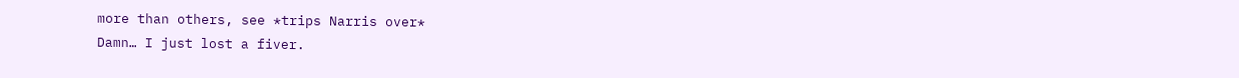more than others, see *trips Narris over*
Damn… I just lost a fiver.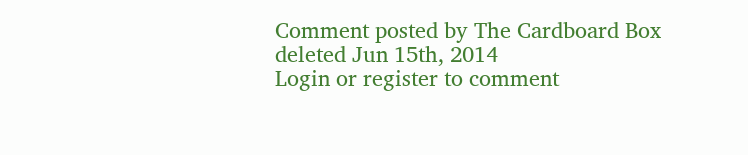Comment posted by The Cardboard Box deleted Jun 15th, 2014
Login or register to comment